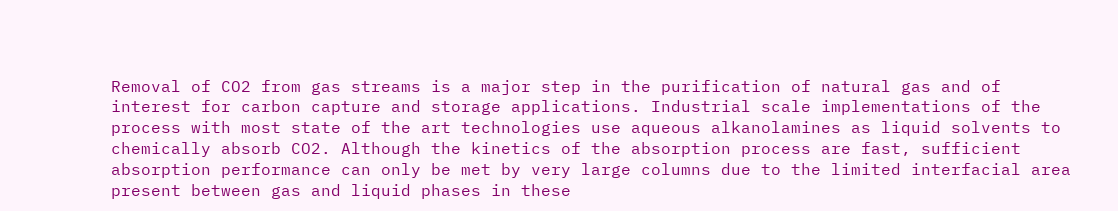Removal of CO2 from gas streams is a major step in the purification of natural gas and of interest for carbon capture and storage applications. Industrial scale implementations of the process with most state of the art technologies use aqueous alkanolamines as liquid solvents to chemically absorb CO2. Although the kinetics of the absorption process are fast, sufficient absorption performance can only be met by very large columns due to the limited interfacial area present between gas and liquid phases in these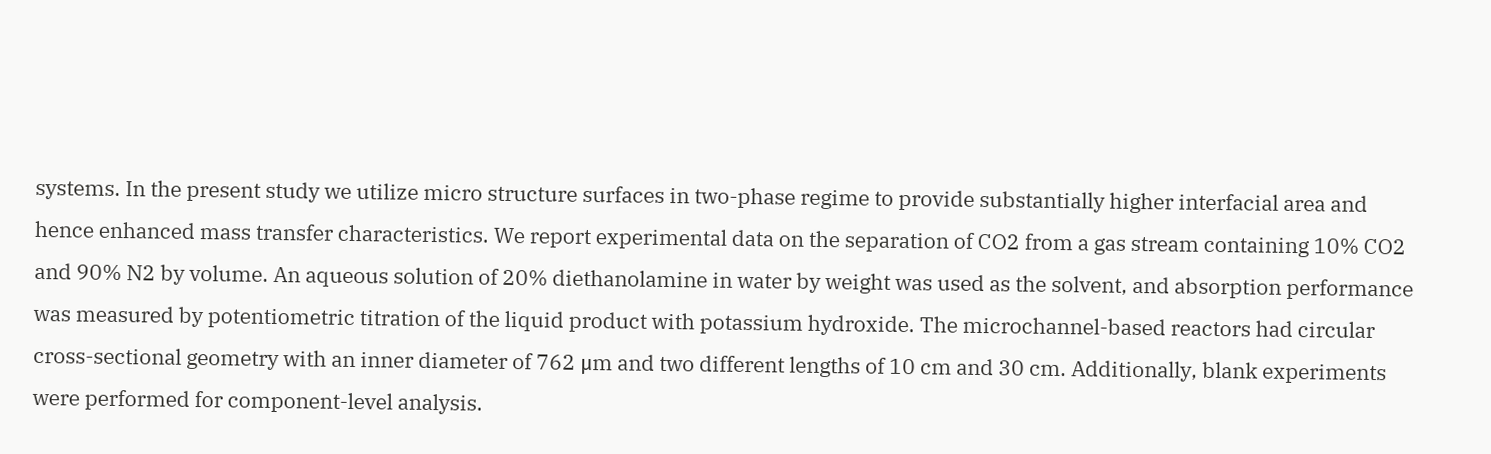systems. In the present study we utilize micro structure surfaces in two-phase regime to provide substantially higher interfacial area and hence enhanced mass transfer characteristics. We report experimental data on the separation of CO2 from a gas stream containing 10% CO2 and 90% N2 by volume. An aqueous solution of 20% diethanolamine in water by weight was used as the solvent, and absorption performance was measured by potentiometric titration of the liquid product with potassium hydroxide. The microchannel-based reactors had circular cross-sectional geometry with an inner diameter of 762 μm and two different lengths of 10 cm and 30 cm. Additionally, blank experiments were performed for component-level analysis.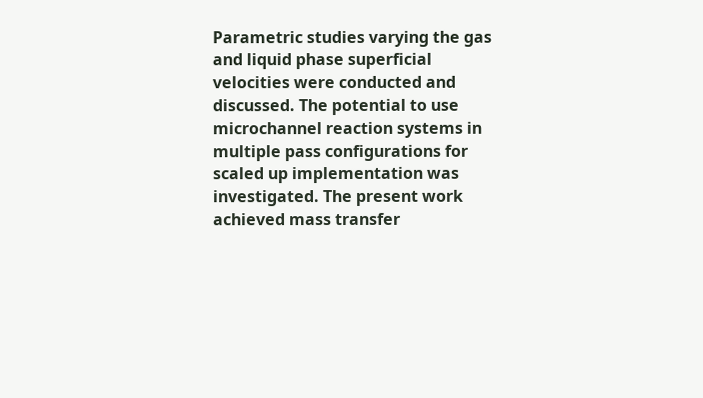Parametric studies varying the gas and liquid phase superficial velocities were conducted and discussed. The potential to use microchannel reaction systems in multiple pass configurations for scaled up implementation was investigated. The present work achieved mass transfer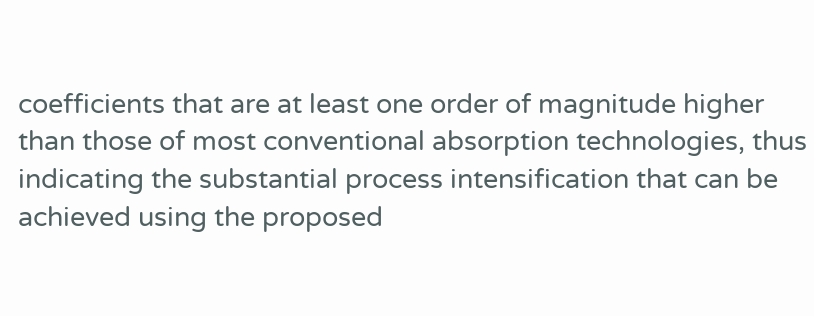coefficients that are at least one order of magnitude higher than those of most conventional absorption technologies, thus indicating the substantial process intensification that can be achieved using the proposed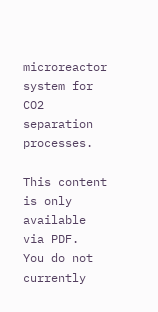microreactor system for CO2 separation processes.

This content is only available via PDF.
You do not currently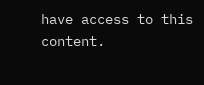have access to this content.